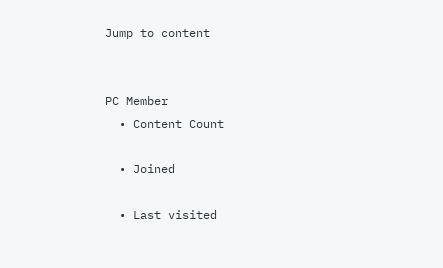Jump to content


PC Member
  • Content Count

  • Joined

  • Last visited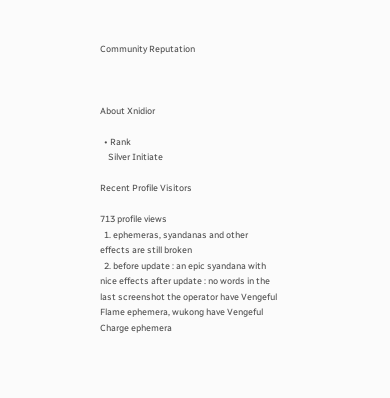Community Reputation



About Xnidior

  • Rank
    Silver Initiate

Recent Profile Visitors

713 profile views
  1. ephemeras, syandanas and other effects are still broken
  2. before update : an epic syandana with nice effects after update : no words in the last screenshot the operator have Vengeful Flame ephemera, wukong have Vengeful Charge ephemera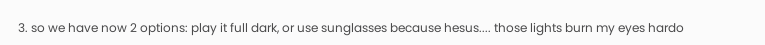3. so we have now 2 options: play it full dark, or use sunglasses because hesus.... those lights burn my eyes hardo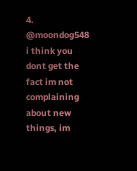4. @moondog548 i think you dont get the fact im not complaining about new things, im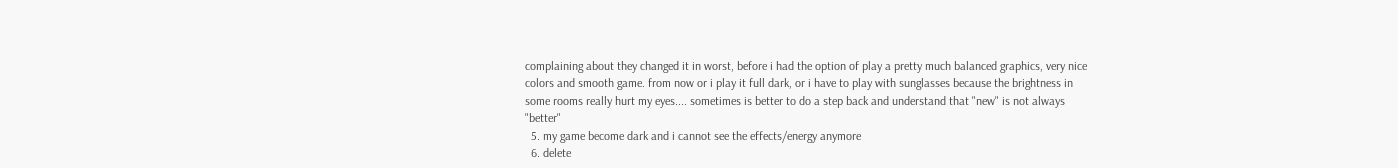complaining about they changed it in worst, before i had the option of play a pretty much balanced graphics, very nice colors and smooth game. from now or i play it full dark, or i have to play with sunglasses because the brightness in some rooms really hurt my eyes.... sometimes is better to do a step back and understand that "new" is not always "better"
  5. my game become dark and i cannot see the effects/energy anymore
  6. delete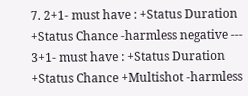7. 2+1- must have : +Status Duration +Status Chance -harmless negative --- 3+1- must have : +Status Duration +Status Chance +Multishot -harmless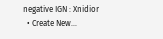negative IGN : Xnidior
  • Create New...